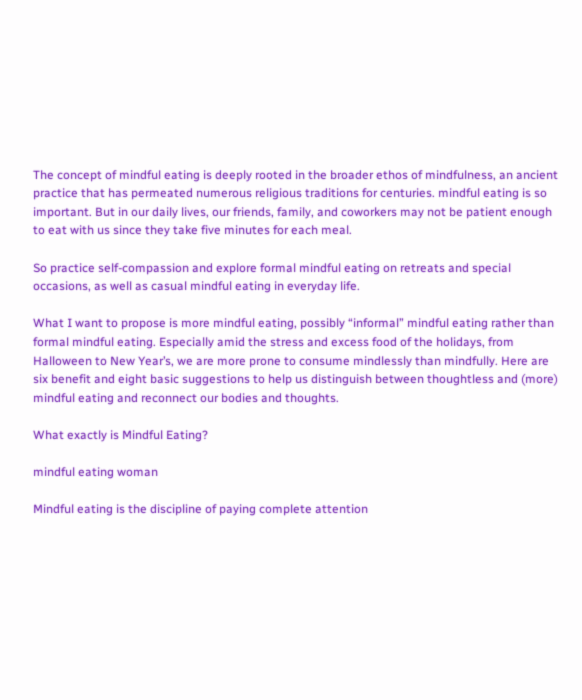The concept of mindful eating is deeply rooted in the broader ethos of mindfulness, an ancient practice that has permeated numerous religious traditions for centuries. mindful eating is so important. But in our daily lives, our friends, family, and coworkers may not be patient enough to eat with us since they take five minutes for each meal.

So practice self-compassion and explore formal mindful eating on retreats and special occasions, as well as casual mindful eating in everyday life.

What I want to propose is more mindful eating, possibly “informal” mindful eating rather than formal mindful eating. Especially amid the stress and excess food of the holidays, from Halloween to New Year’s, we are more prone to consume mindlessly than mindfully. Here are six benefit and eight basic suggestions to help us distinguish between thoughtless and (more) mindful eating and reconnect our bodies and thoughts.

What exactly is Mindful Eating?

mindful eating woman

Mindful eating is the discipline of paying complete attention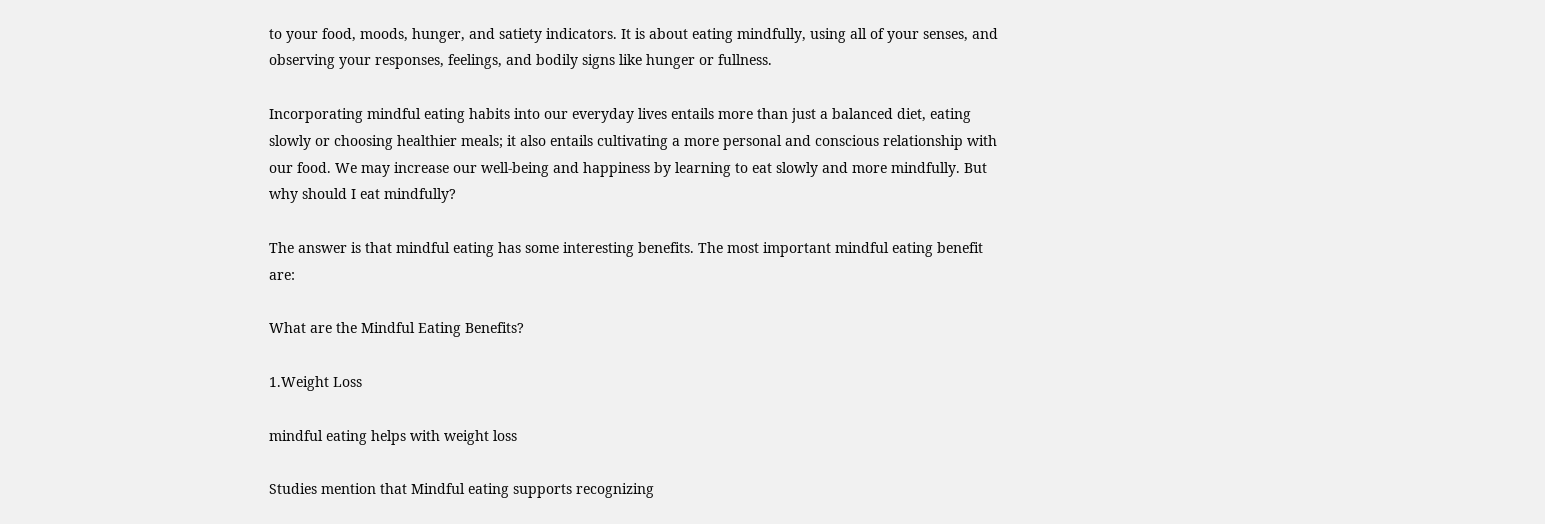to your food, moods, hunger, and satiety indicators. It is about eating mindfully, using all of your senses, and observing your responses, feelings, and bodily signs like hunger or fullness.

Incorporating mindful eating habits into our everyday lives entails more than just a balanced diet, eating slowly or choosing healthier meals; it also entails cultivating a more personal and conscious relationship with our food. We may increase our well-being and happiness by learning to eat slowly and more mindfully. But why should I eat mindfully?

The answer is that mindful eating has some interesting benefits. The most important mindful eating benefit are:

What are the Mindful Eating Benefits?

1.Weight Loss

mindful eating helps with weight loss

Studies mention that Mindful eating supports recognizing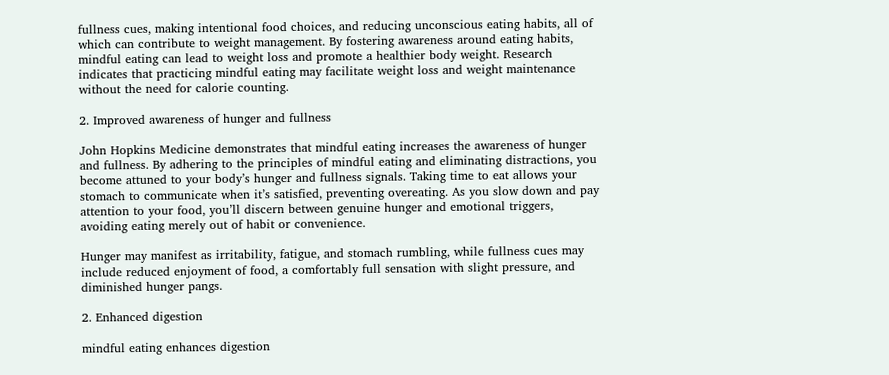fullness cues, making intentional food choices, and reducing unconscious eating habits, all of which can contribute to weight management. By fostering awareness around eating habits, mindful eating can lead to weight loss and promote a healthier body weight. Research indicates that practicing mindful eating may facilitate weight loss and weight maintenance without the need for calorie counting.

2. Improved awareness of hunger and fullness

John Hopkins Medicine demonstrates that mindful eating increases the awareness of hunger and fullness. By adhering to the principles of mindful eating and eliminating distractions, you become attuned to your body’s hunger and fullness signals. Taking time to eat allows your stomach to communicate when it’s satisfied, preventing overeating. As you slow down and pay attention to your food, you’ll discern between genuine hunger and emotional triggers, avoiding eating merely out of habit or convenience.

Hunger may manifest as irritability, fatigue, and stomach rumbling, while fullness cues may include reduced enjoyment of food, a comfortably full sensation with slight pressure, and diminished hunger pangs.

2. Enhanced digestion

mindful eating enhances digestion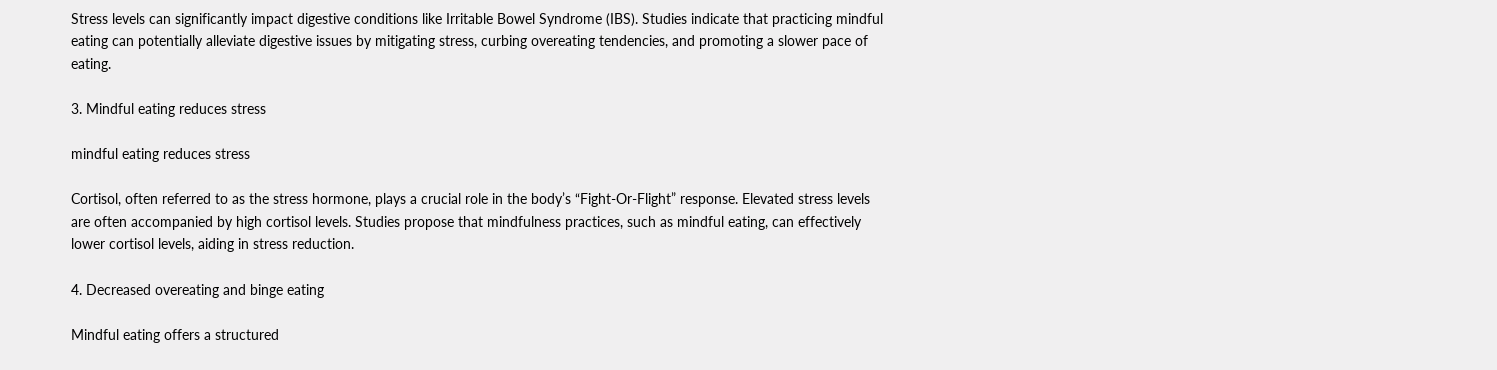Stress levels can significantly impact digestive conditions like Irritable Bowel Syndrome (IBS). Studies indicate that practicing mindful eating can potentially alleviate digestive issues by mitigating stress, curbing overeating tendencies, and promoting a slower pace of eating.

3. Mindful eating reduces stress

mindful eating reduces stress

Cortisol, often referred to as the stress hormone, plays a crucial role in the body’s “Fight-Or-Flight” response. Elevated stress levels are often accompanied by high cortisol levels. Studies propose that mindfulness practices, such as mindful eating, can effectively lower cortisol levels, aiding in stress reduction.

4. Decreased overeating and binge eating

Mindful eating offers a structured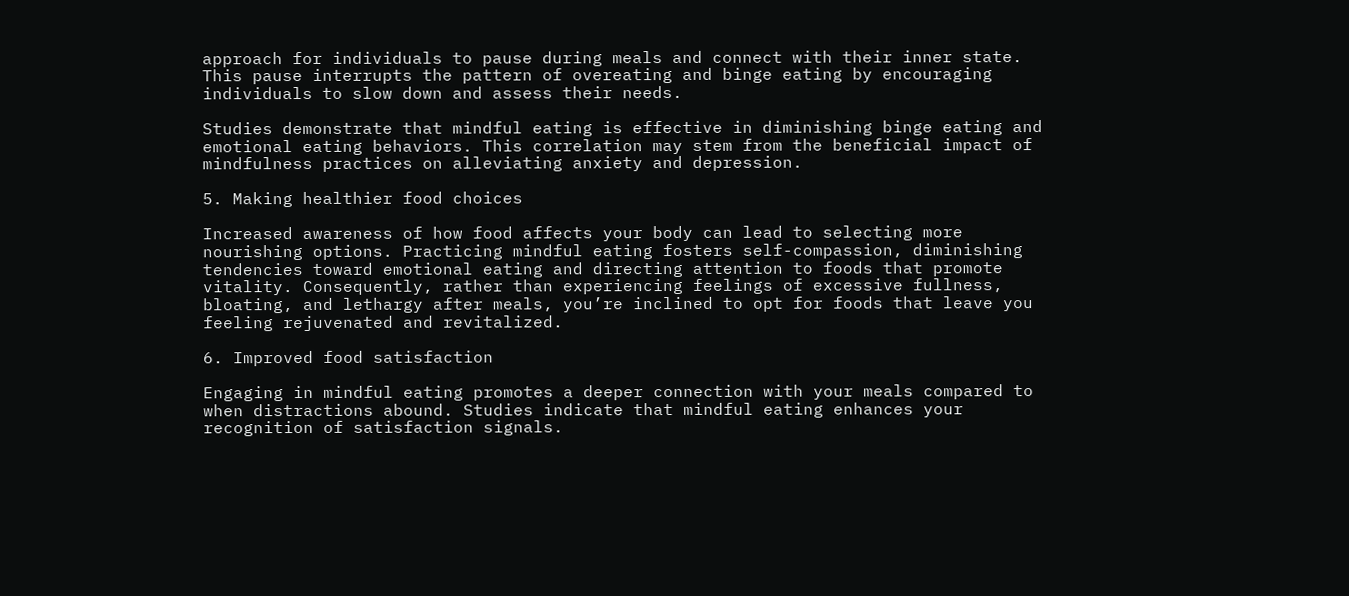approach for individuals to pause during meals and connect with their inner state. This pause interrupts the pattern of overeating and binge eating by encouraging individuals to slow down and assess their needs.

Studies demonstrate that mindful eating is effective in diminishing binge eating and emotional eating behaviors. This correlation may stem from the beneficial impact of mindfulness practices on alleviating anxiety and depression.

5. Making healthier food choices

Increased awareness of how food affects your body can lead to selecting more nourishing options. Practicing mindful eating fosters self-compassion, diminishing tendencies toward emotional eating and directing attention to foods that promote vitality. Consequently, rather than experiencing feelings of excessive fullness, bloating, and lethargy after meals, you’re inclined to opt for foods that leave you feeling rejuvenated and revitalized.

6. Improved food satisfaction

Engaging in mindful eating promotes a deeper connection with your meals compared to when distractions abound. Studies indicate that mindful eating enhances your recognition of satisfaction signals.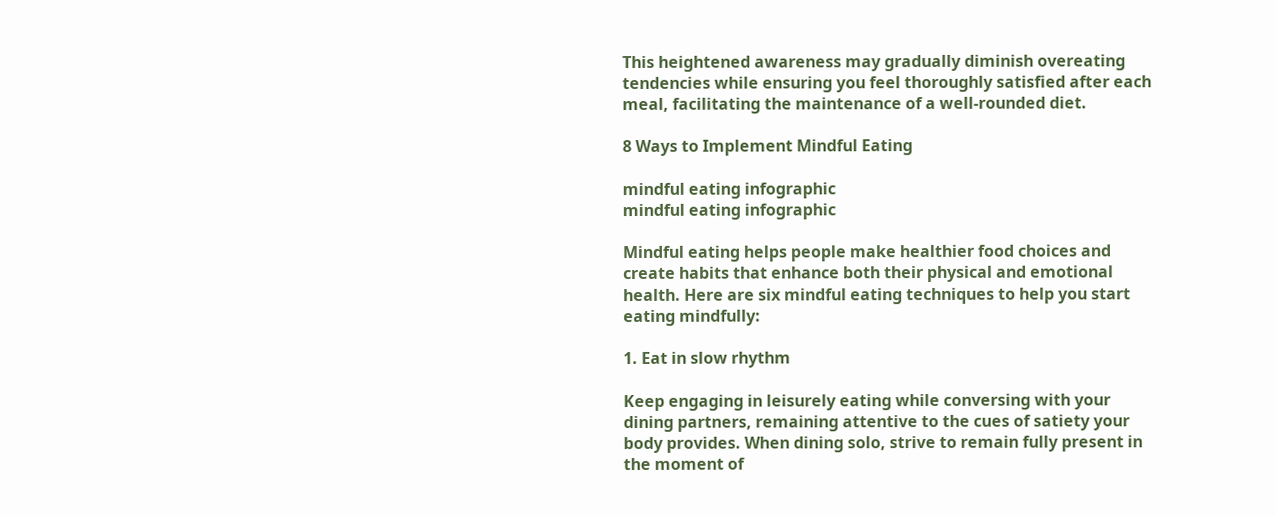This heightened awareness may gradually diminish overeating tendencies while ensuring you feel thoroughly satisfied after each meal, facilitating the maintenance of a well-rounded diet.

8 Ways to Implement Mindful Eating

mindful eating infographic
mindful eating infographic

Mindful eating helps people make healthier food choices and create habits that enhance both their physical and emotional health. Here are six mindful eating techniques to help you start eating mindfully:

1. Eat in slow rhythm

Keep engaging in leisurely eating while conversing with your dining partners, remaining attentive to the cues of satiety your body provides. When dining solo, strive to remain fully present in the moment of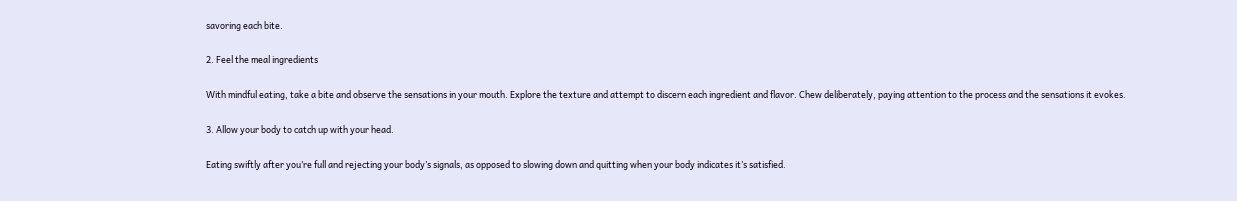savoring each bite.

2. Feel the meal ingredients

With mindful eating, take a bite and observe the sensations in your mouth. Explore the texture and attempt to discern each ingredient and flavor. Chew deliberately, paying attention to the process and the sensations it evokes.

3. Allow your body to catch up with your head.

Eating swiftly after you’re full and rejecting your body’s signals, as opposed to slowing down and quitting when your body indicates it’s satisfied.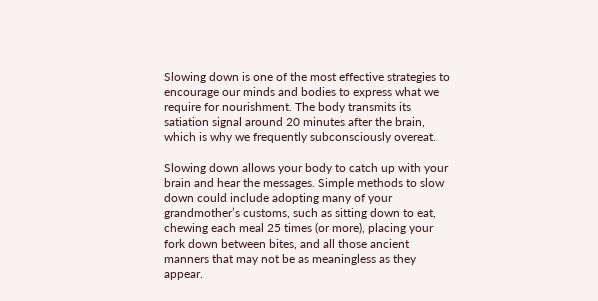Slowing down is one of the most effective strategies to encourage our minds and bodies to express what we require for nourishment. The body transmits its satiation signal around 20 minutes after the brain, which is why we frequently subconsciously overeat.

Slowing down allows your body to catch up with your brain and hear the messages. Simple methods to slow down could include adopting many of your grandmother’s customs, such as sitting down to eat, chewing each meal 25 times (or more), placing your fork down between bites, and all those ancient manners that may not be as meaningless as they appear.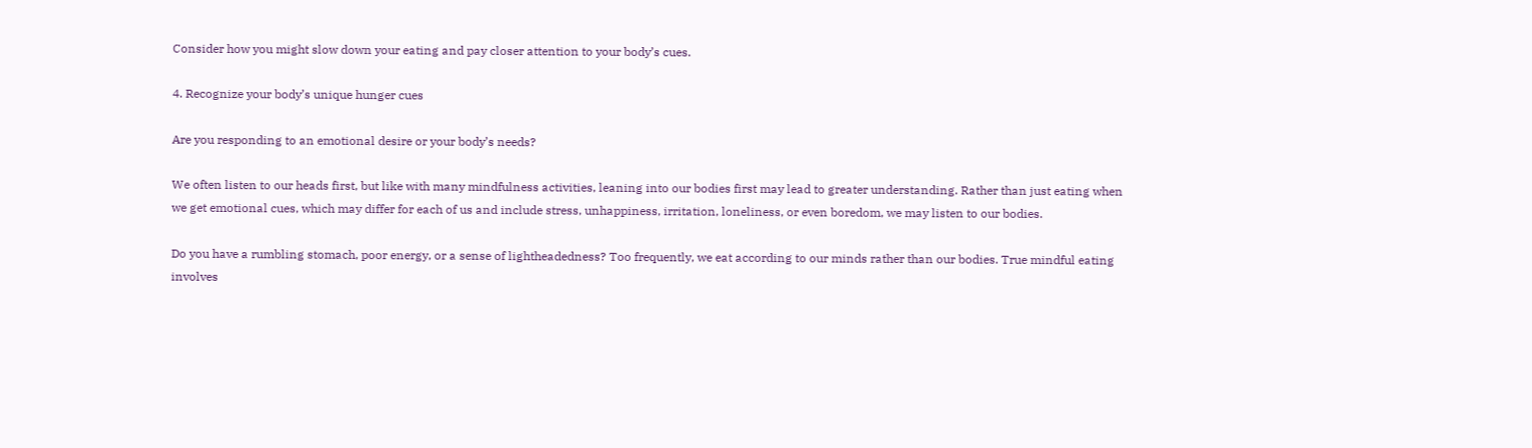Consider how you might slow down your eating and pay closer attention to your body’s cues.

4. Recognize your body’s unique hunger cues

Are you responding to an emotional desire or your body’s needs?

We often listen to our heads first, but like with many mindfulness activities, leaning into our bodies first may lead to greater understanding. Rather than just eating when we get emotional cues, which may differ for each of us and include stress, unhappiness, irritation, loneliness, or even boredom, we may listen to our bodies.

Do you have a rumbling stomach, poor energy, or a sense of lightheadedness? Too frequently, we eat according to our minds rather than our bodies. True mindful eating involves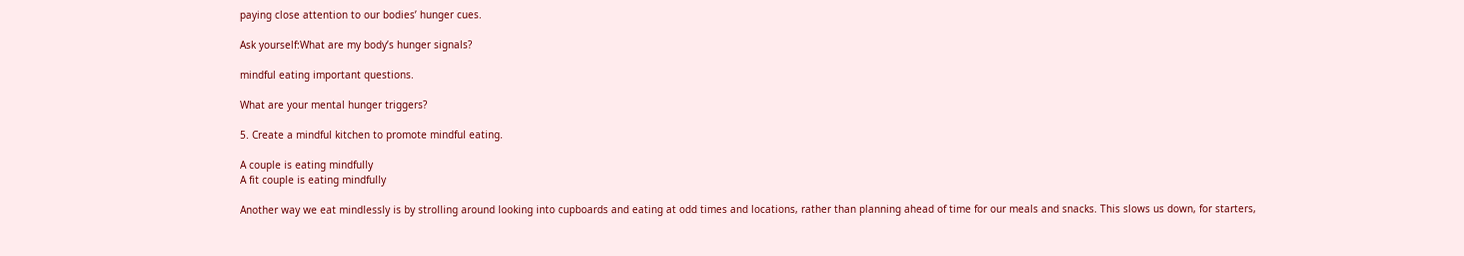paying close attention to our bodies’ hunger cues.

Ask yourself:What are my body’s hunger signals?

mindful eating important questions.

What are your mental hunger triggers?

5. Create a mindful kitchen to promote mindful eating.

A couple is eating mindfully
A fit couple is eating mindfully

Another way we eat mindlessly is by strolling around looking into cupboards and eating at odd times and locations, rather than planning ahead of time for our meals and snacks. This slows us down, for starters,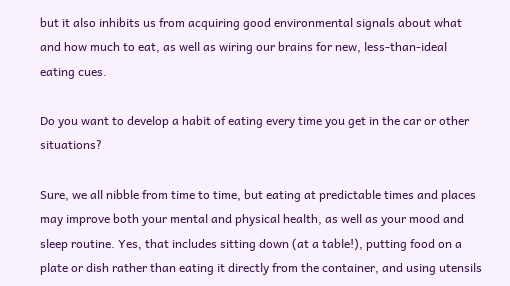but it also inhibits us from acquiring good environmental signals about what and how much to eat, as well as wiring our brains for new, less-than-ideal eating cues.

Do you want to develop a habit of eating every time you get in the car or other situations?

Sure, we all nibble from time to time, but eating at predictable times and places may improve both your mental and physical health, as well as your mood and sleep routine. Yes, that includes sitting down (at a table!), putting food on a plate or dish rather than eating it directly from the container, and using utensils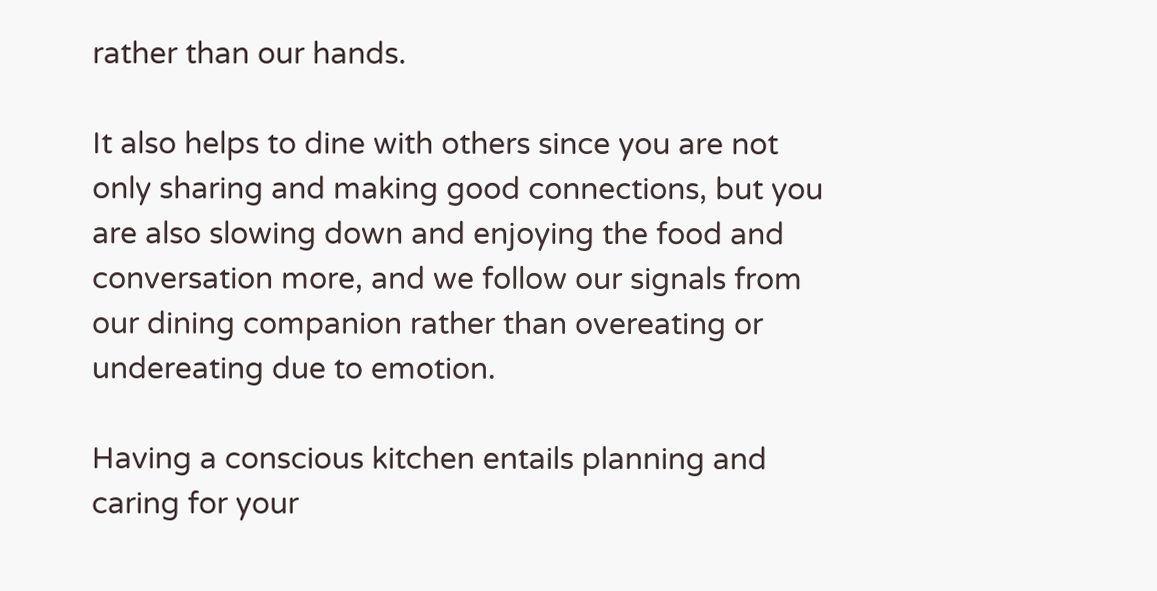rather than our hands.

It also helps to dine with others since you are not only sharing and making good connections, but you are also slowing down and enjoying the food and conversation more, and we follow our signals from our dining companion rather than overeating or undereating due to emotion.

Having a conscious kitchen entails planning and caring for your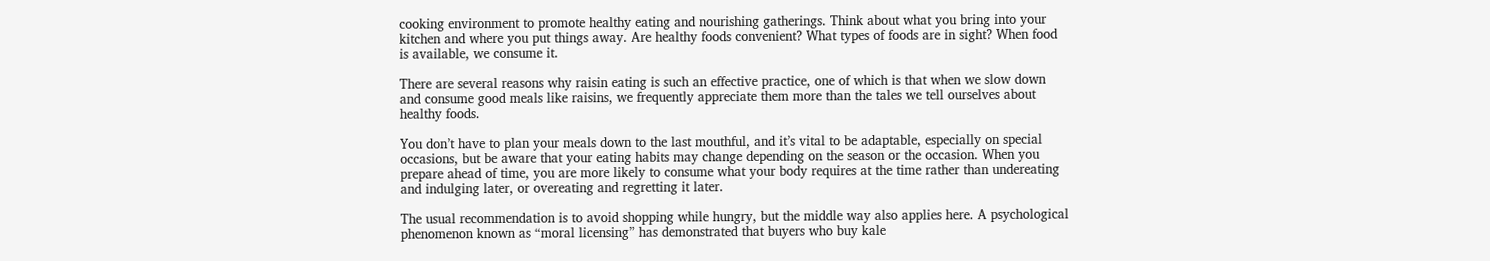cooking environment to promote healthy eating and nourishing gatherings. Think about what you bring into your kitchen and where you put things away. Are healthy foods convenient? What types of foods are in sight? When food is available, we consume it.

There are several reasons why raisin eating is such an effective practice, one of which is that when we slow down and consume good meals like raisins, we frequently appreciate them more than the tales we tell ourselves about healthy foods.

You don’t have to plan your meals down to the last mouthful, and it’s vital to be adaptable, especially on special occasions, but be aware that your eating habits may change depending on the season or the occasion. When you prepare ahead of time, you are more likely to consume what your body requires at the time rather than undereating and indulging later, or overeating and regretting it later.

The usual recommendation is to avoid shopping while hungry, but the middle way also applies here. A psychological phenomenon known as “moral licensing” has demonstrated that buyers who buy kale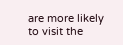are more likely to visit the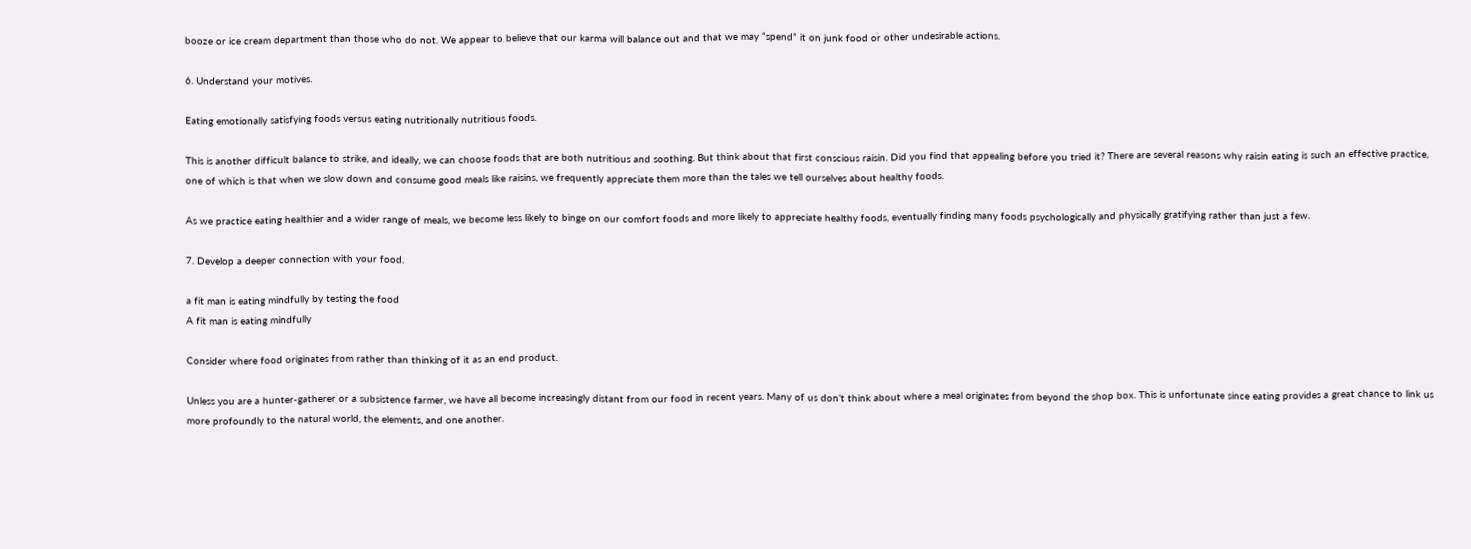booze or ice cream department than those who do not. We appear to believe that our karma will balance out and that we may “spend” it on junk food or other undesirable actions.

6. Understand your motives.

Eating emotionally satisfying foods versus eating nutritionally nutritious foods.

This is another difficult balance to strike, and ideally, we can choose foods that are both nutritious and soothing. But think about that first conscious raisin. Did you find that appealing before you tried it? There are several reasons why raisin eating is such an effective practice, one of which is that when we slow down and consume good meals like raisins, we frequently appreciate them more than the tales we tell ourselves about healthy foods.

As we practice eating healthier and a wider range of meals, we become less likely to binge on our comfort foods and more likely to appreciate healthy foods, eventually finding many foods psychologically and physically gratifying rather than just a few.

7. Develop a deeper connection with your food.

a fit man is eating mindfully by testing the food
A fit man is eating mindfully

Consider where food originates from rather than thinking of it as an end product.

Unless you are a hunter-gatherer or a subsistence farmer, we have all become increasingly distant from our food in recent years. Many of us don’t think about where a meal originates from beyond the shop box. This is unfortunate since eating provides a great chance to link us more profoundly to the natural world, the elements, and one another.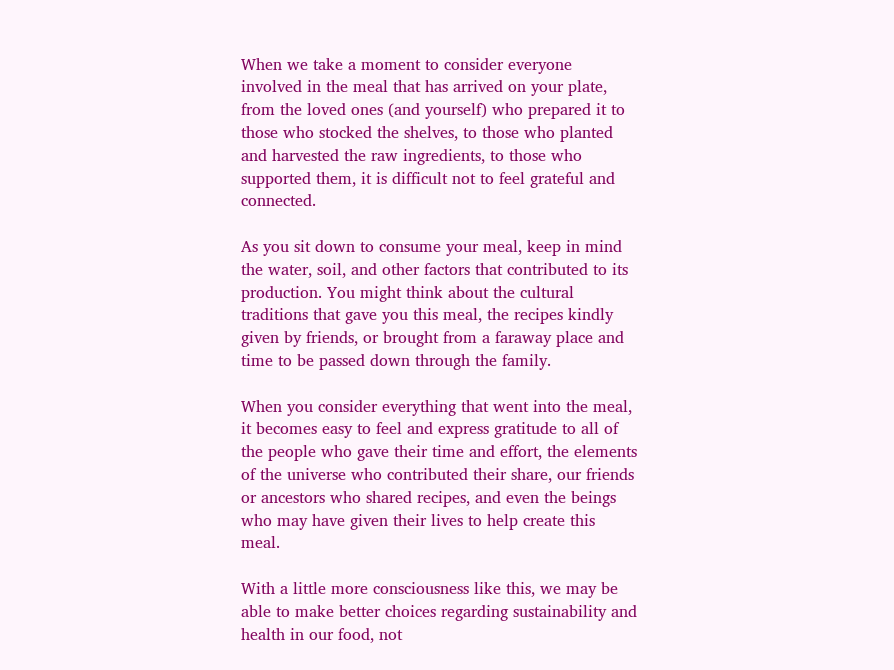When we take a moment to consider everyone involved in the meal that has arrived on your plate, from the loved ones (and yourself) who prepared it to those who stocked the shelves, to those who planted and harvested the raw ingredients, to those who supported them, it is difficult not to feel grateful and connected.

As you sit down to consume your meal, keep in mind the water, soil, and other factors that contributed to its production. You might think about the cultural traditions that gave you this meal, the recipes kindly given by friends, or brought from a faraway place and time to be passed down through the family.

When you consider everything that went into the meal, it becomes easy to feel and express gratitude to all of the people who gave their time and effort, the elements of the universe who contributed their share, our friends or ancestors who shared recipes, and even the beings who may have given their lives to help create this meal.

With a little more consciousness like this, we may be able to make better choices regarding sustainability and health in our food, not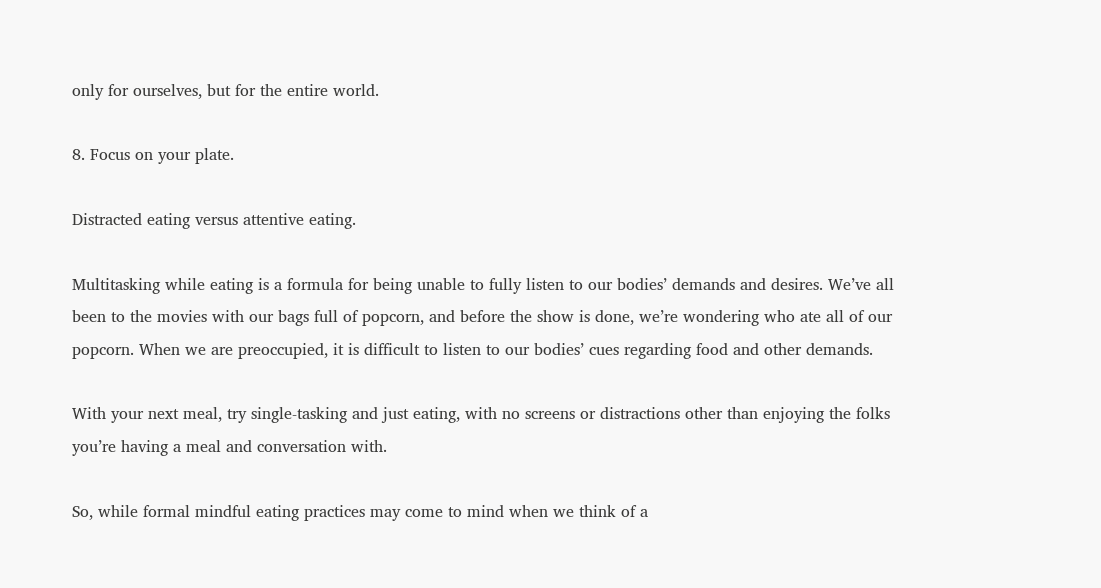only for ourselves, but for the entire world.

8. Focus on your plate.

Distracted eating versus attentive eating.

Multitasking while eating is a formula for being unable to fully listen to our bodies’ demands and desires. We’ve all been to the movies with our bags full of popcorn, and before the show is done, we’re wondering who ate all of our popcorn. When we are preoccupied, it is difficult to listen to our bodies’ cues regarding food and other demands.

With your next meal, try single-tasking and just eating, with no screens or distractions other than enjoying the folks you’re having a meal and conversation with.

So, while formal mindful eating practices may come to mind when we think of a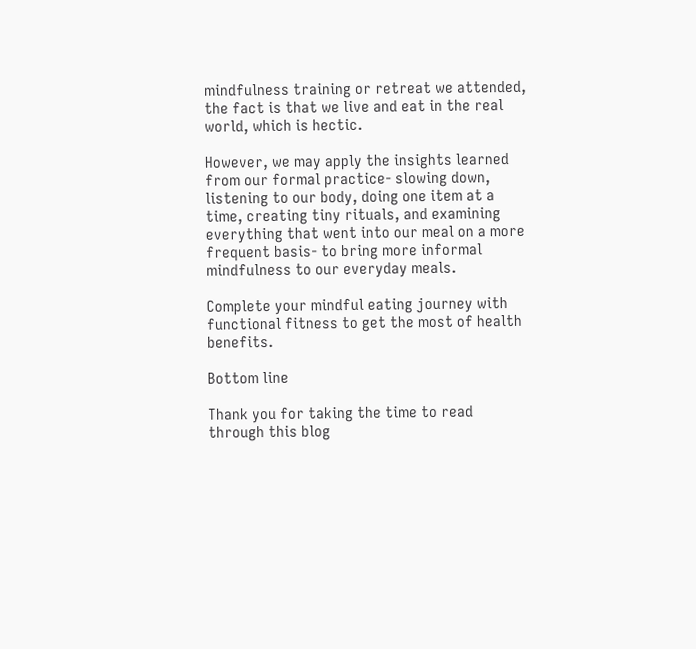mindfulness training or retreat we attended, the fact is that we live and eat in the real world, which is hectic.

However, we may apply the insights learned from our formal practice- slowing down, listening to our body, doing one item at a time, creating tiny rituals, and examining everything that went into our meal on a more frequent basis- to bring more informal mindfulness to our everyday meals.

Complete your mindful eating journey with functional fitness to get the most of health benefits.

Bottom line

Thank you for taking the time to read through this blog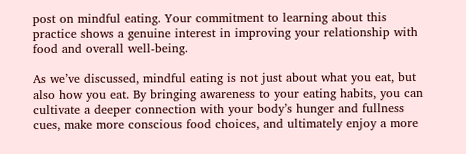post on mindful eating. Your commitment to learning about this practice shows a genuine interest in improving your relationship with food and overall well-being.

As we’ve discussed, mindful eating is not just about what you eat, but also how you eat. By bringing awareness to your eating habits, you can cultivate a deeper connection with your body’s hunger and fullness cues, make more conscious food choices, and ultimately enjoy a more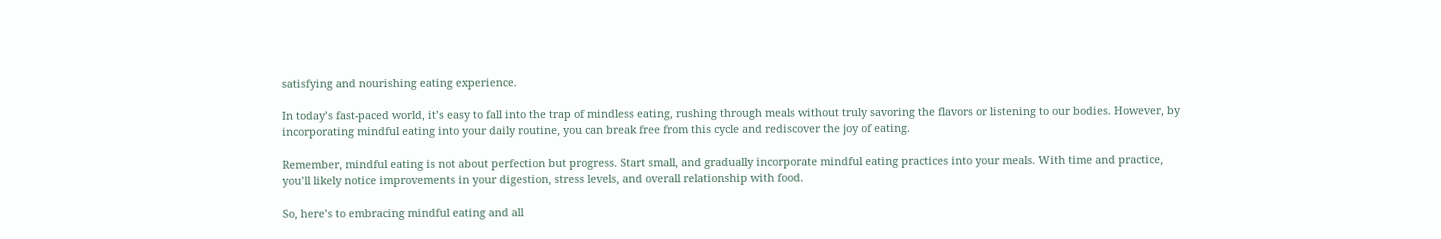satisfying and nourishing eating experience.

In today’s fast-paced world, it’s easy to fall into the trap of mindless eating, rushing through meals without truly savoring the flavors or listening to our bodies. However, by incorporating mindful eating into your daily routine, you can break free from this cycle and rediscover the joy of eating.

Remember, mindful eating is not about perfection but progress. Start small, and gradually incorporate mindful eating practices into your meals. With time and practice, you’ll likely notice improvements in your digestion, stress levels, and overall relationship with food.

So, here’s to embracing mindful eating and all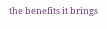the benefits it brings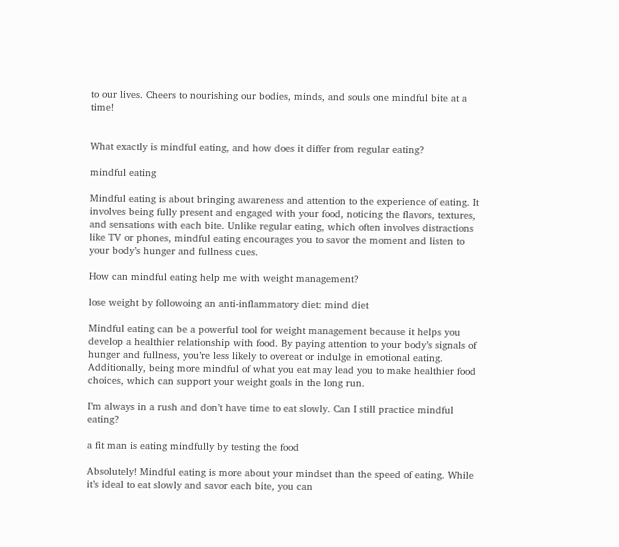to our lives. Cheers to nourishing our bodies, minds, and souls one mindful bite at a time!


What exactly is mindful eating, and how does it differ from regular eating?

mindful eating

Mindful eating is about bringing awareness and attention to the experience of eating. It involves being fully present and engaged with your food, noticing the flavors, textures, and sensations with each bite. Unlike regular eating, which often involves distractions like TV or phones, mindful eating encourages you to savor the moment and listen to your body’s hunger and fullness cues.

How can mindful eating help me with weight management?

lose weight by followoing an anti-inflammatory diet: mind diet

Mindful eating can be a powerful tool for weight management because it helps you develop a healthier relationship with food. By paying attention to your body’s signals of hunger and fullness, you’re less likely to overeat or indulge in emotional eating. Additionally, being more mindful of what you eat may lead you to make healthier food choices, which can support your weight goals in the long run.

I’m always in a rush and don’t have time to eat slowly. Can I still practice mindful eating?

a fit man is eating mindfully by testing the food

Absolutely! Mindful eating is more about your mindset than the speed of eating. While it’s ideal to eat slowly and savor each bite, you can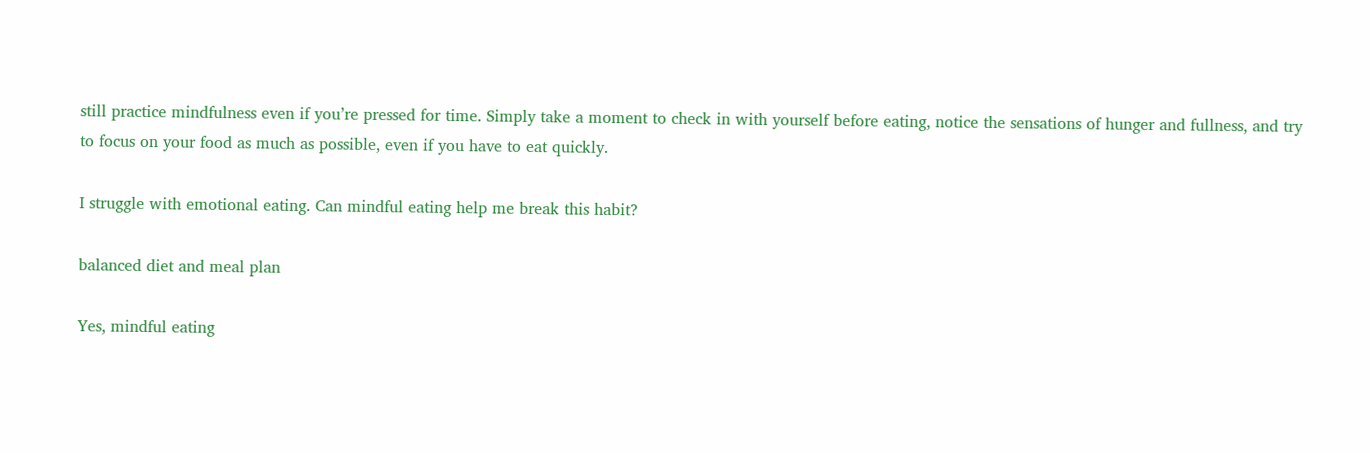still practice mindfulness even if you’re pressed for time. Simply take a moment to check in with yourself before eating, notice the sensations of hunger and fullness, and try to focus on your food as much as possible, even if you have to eat quickly.

I struggle with emotional eating. Can mindful eating help me break this habit?

balanced diet and meal plan

Yes, mindful eating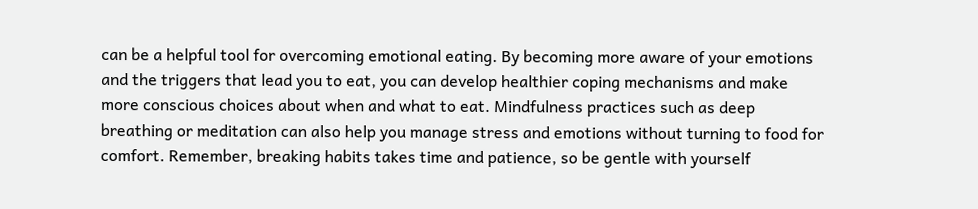can be a helpful tool for overcoming emotional eating. By becoming more aware of your emotions and the triggers that lead you to eat, you can develop healthier coping mechanisms and make more conscious choices about when and what to eat. Mindfulness practices such as deep breathing or meditation can also help you manage stress and emotions without turning to food for comfort. Remember, breaking habits takes time and patience, so be gentle with yourself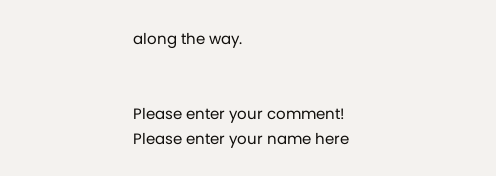along the way.


Please enter your comment!
Please enter your name here